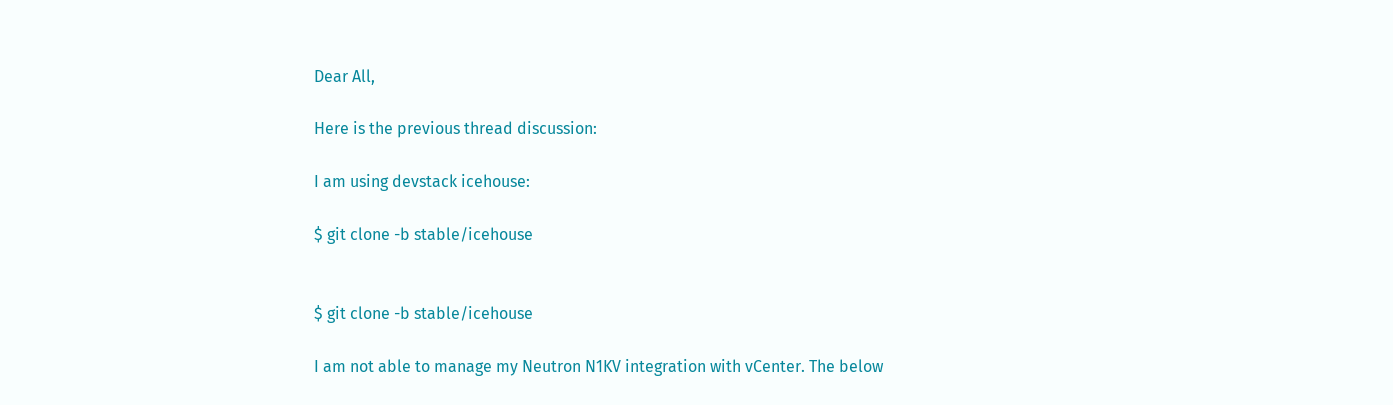Dear All,

Here is the previous thread discussion:

I am using devstack icehouse:

$ git clone -b stable/icehouse


$ git clone -b stable/icehouse

I am not able to manage my Neutron N1KV integration with vCenter. The below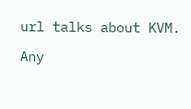url talks about KVM.

Any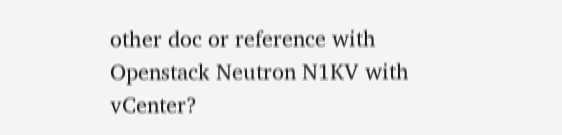other doc or reference with Openstack Neutron N1KV with vCenter?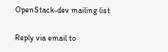OpenStack-dev mailing list

Reply via email to